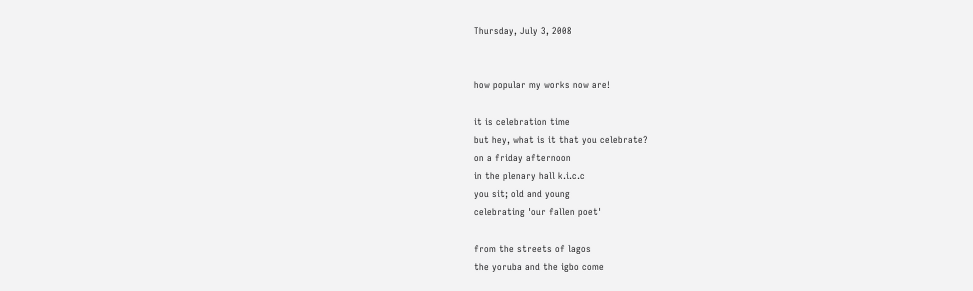Thursday, July 3, 2008


how popular my works now are!

it is celebration time
but hey, what is it that you celebrate?
on a friday afternoon
in the plenary hall k.i.c.c
you sit; old and young
celebrating 'our fallen poet'

from the streets of lagos
the yoruba and the igbo come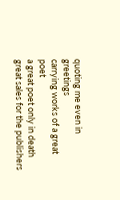quoting me even in greetings
carrying works of a great poet
a great poet only in death
great sales for the publishers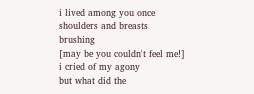i lived among you once
shoulders and breasts brushing
[may be you couldn't feel me!]
i cried of my agony
but what did the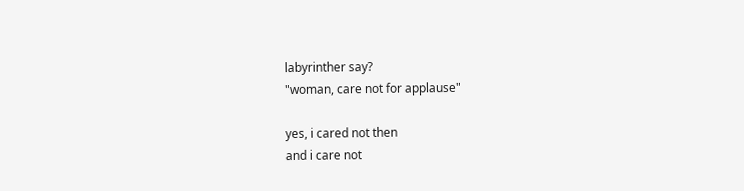labyrinther say?
"woman, care not for applause"

yes, i cared not then
and i care not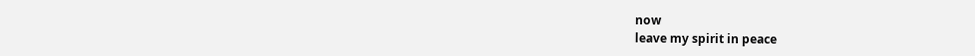now
leave my spirit in peace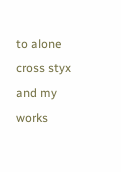to alone cross styx
and my works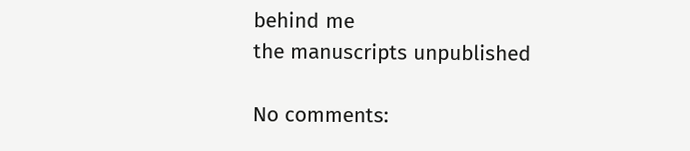behind me
the manuscripts unpublished

No comments: